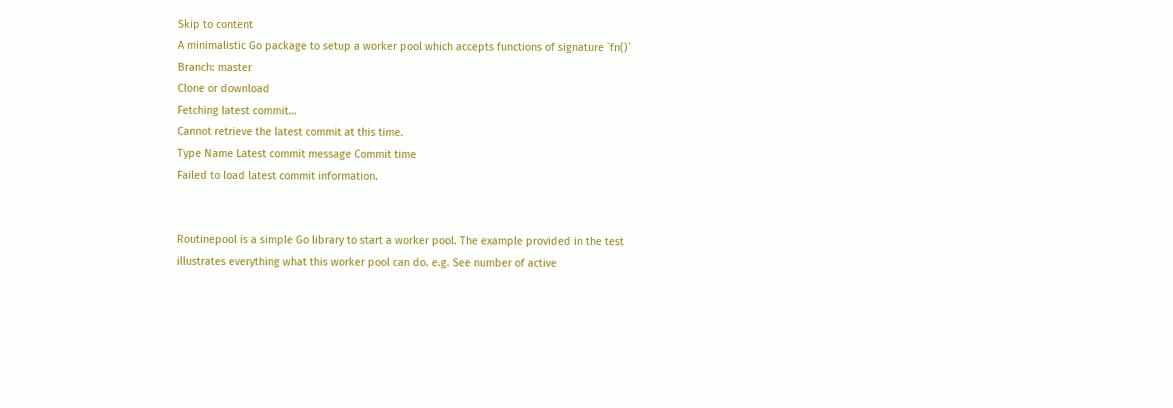Skip to content
A minimalistic Go package to setup a worker pool which accepts functions of signature `fn()`
Branch: master
Clone or download
Fetching latest commit…
Cannot retrieve the latest commit at this time.
Type Name Latest commit message Commit time
Failed to load latest commit information.


Routinepool is a simple Go library to start a worker pool. The example provided in the test illustrates everything what this worker pool can do. e.g. See number of active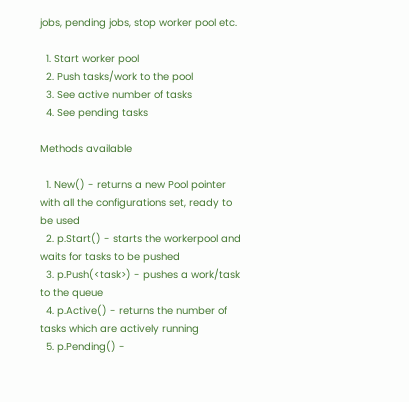jobs, pending jobs, stop worker pool etc.

  1. Start worker pool
  2. Push tasks/work to the pool
  3. See active number of tasks
  4. See pending tasks

Methods available

  1. New() - returns a new Pool pointer with all the configurations set, ready to be used
  2. p.Start() - starts the workerpool and waits for tasks to be pushed
  3. p.Push(<task>) - pushes a work/task to the queue
  4. p.Active() - returns the number of tasks which are actively running
  5. p.Pending() -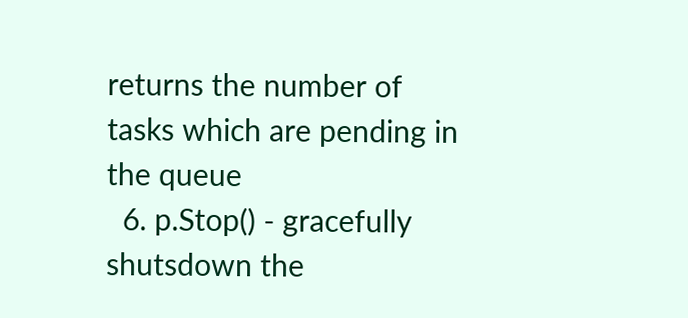returns the number of tasks which are pending in the queue
  6. p.Stop() - gracefully shutsdown the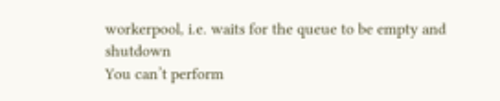workerpool, i.e. waits for the queue to be empty and shutdown
You can’t perform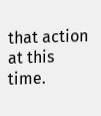that action at this time.